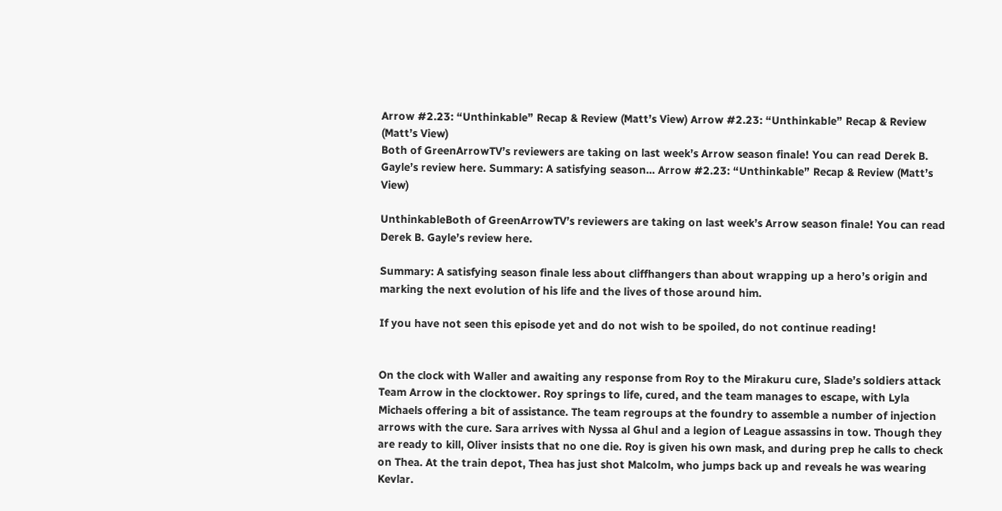Arrow #2.23: “Unthinkable” Recap & Review (Matt’s View) Arrow #2.23: “Unthinkable” Recap & Review (Matt’s View)
Both of GreenArrowTV’s reviewers are taking on last week’s Arrow season finale! You can read Derek B. Gayle’s review here. Summary: A satisfying season... Arrow #2.23: “Unthinkable” Recap & Review (Matt’s View)

UnthinkableBoth of GreenArrowTV’s reviewers are taking on last week’s Arrow season finale! You can read Derek B. Gayle’s review here.

Summary: A satisfying season finale less about cliffhangers than about wrapping up a hero’s origin and marking the next evolution of his life and the lives of those around him.

If you have not seen this episode yet and do not wish to be spoiled, do not continue reading!


On the clock with Waller and awaiting any response from Roy to the Mirakuru cure, Slade’s soldiers attack Team Arrow in the clocktower. Roy springs to life, cured, and the team manages to escape, with Lyla Michaels offering a bit of assistance. The team regroups at the foundry to assemble a number of injection arrows with the cure. Sara arrives with Nyssa al Ghul and a legion of League assassins in tow. Though they are ready to kill, Oliver insists that no one die. Roy is given his own mask, and during prep he calls to check on Thea. At the train depot, Thea has just shot Malcolm, who jumps back up and reveals he was wearing Kevlar.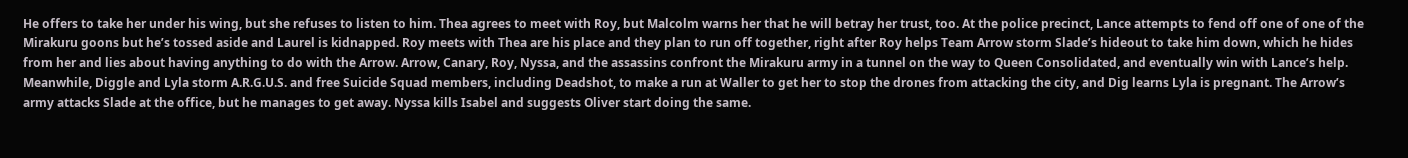He offers to take her under his wing, but she refuses to listen to him. Thea agrees to meet with Roy, but Malcolm warns her that he will betray her trust, too. At the police precinct, Lance attempts to fend off one of one of the Mirakuru goons but he’s tossed aside and Laurel is kidnapped. Roy meets with Thea are his place and they plan to run off together, right after Roy helps Team Arrow storm Slade’s hideout to take him down, which he hides from her and lies about having anything to do with the Arrow. Arrow, Canary, Roy, Nyssa, and the assassins confront the Mirakuru army in a tunnel on the way to Queen Consolidated, and eventually win with Lance’s help. Meanwhile, Diggle and Lyla storm A.R.G.U.S. and free Suicide Squad members, including Deadshot, to make a run at Waller to get her to stop the drones from attacking the city, and Dig learns Lyla is pregnant. The Arrow’s army attacks Slade at the office, but he manages to get away. Nyssa kills Isabel and suggests Oliver start doing the same.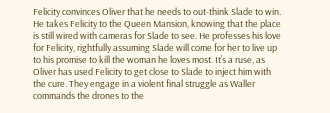Felicity convinces Oliver that he needs to out-think Slade to win. He takes Felicity to the Queen Mansion, knowing that the place is still wired with cameras for Slade to see. He professes his love for Felicity, rightfully assuming Slade will come for her to live up to his promise to kill the woman he loves most. It’s a ruse, as Oliver has used Felicity to get close to Slade to inject him with the cure. They engage in a violent final struggle as Waller commands the drones to the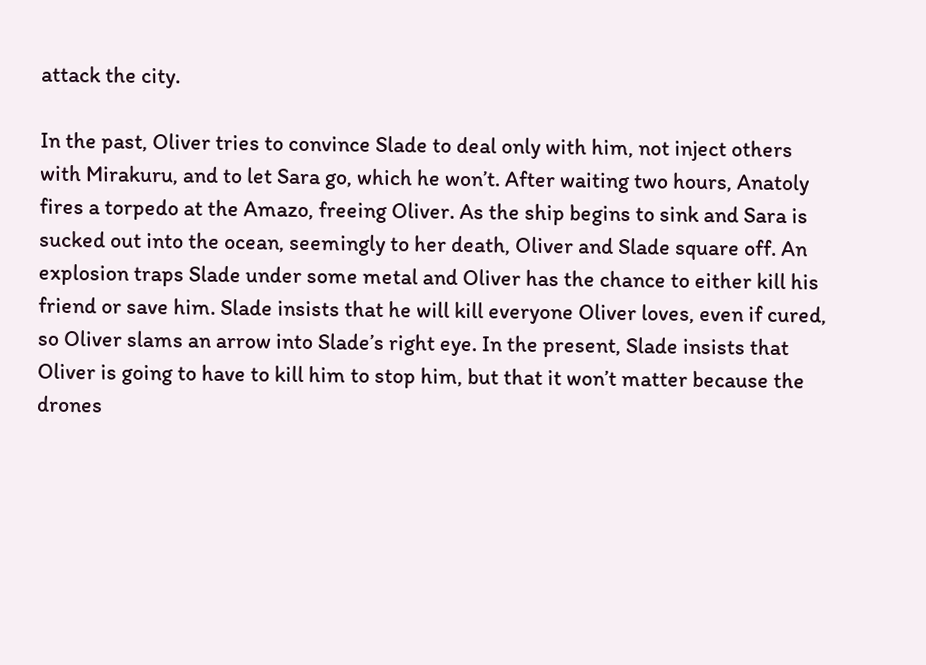attack the city.

In the past, Oliver tries to convince Slade to deal only with him, not inject others with Mirakuru, and to let Sara go, which he won’t. After waiting two hours, Anatoly fires a torpedo at the Amazo, freeing Oliver. As the ship begins to sink and Sara is sucked out into the ocean, seemingly to her death, Oliver and Slade square off. An explosion traps Slade under some metal and Oliver has the chance to either kill his friend or save him. Slade insists that he will kill everyone Oliver loves, even if cured, so Oliver slams an arrow into Slade’s right eye. In the present, Slade insists that Oliver is going to have to kill him to stop him, but that it won’t matter because the drones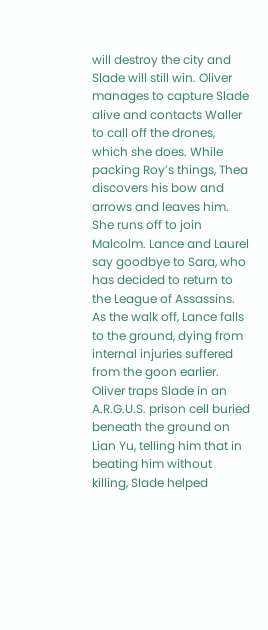will destroy the city and Slade will still win. Oliver manages to capture Slade alive and contacts Waller to call off the drones, which she does. While packing Roy’s things, Thea discovers his bow and arrows and leaves him. She runs off to join Malcolm. Lance and Laurel say goodbye to Sara, who has decided to return to the League of Assassins. As the walk off, Lance falls to the ground, dying from internal injuries suffered from the goon earlier. Oliver traps Slade in an A.R.G.U.S. prison cell buried beneath the ground on Lian Yu, telling him that in beating him without killing, Slade helped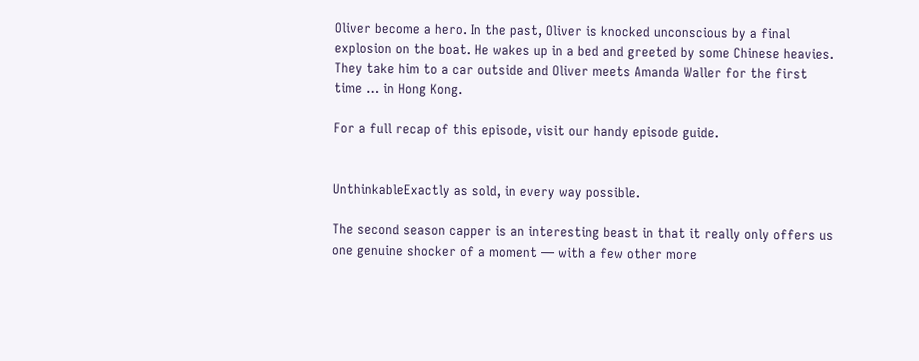Oliver become a hero. In the past, Oliver is knocked unconscious by a final explosion on the boat. He wakes up in a bed and greeted by some Chinese heavies. They take him to a car outside and Oliver meets Amanda Waller for the first time … in Hong Kong.

For a full recap of this episode, visit our handy episode guide.


UnthinkableExactly as sold, in every way possible.

The second season capper is an interesting beast in that it really only offers us one genuine shocker of a moment — with a few other more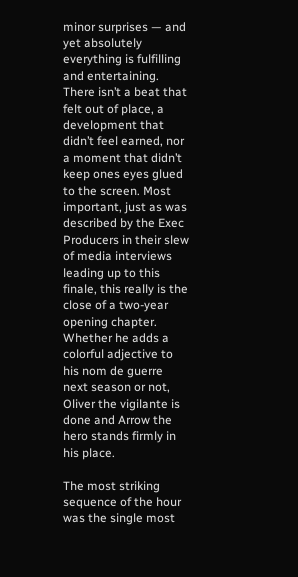minor surprises — and yet absolutely everything is fulfilling and entertaining. There isn’t a beat that felt out of place, a development that didn’t feel earned, nor a moment that didn’t keep ones eyes glued to the screen. Most important, just as was described by the Exec Producers in their slew of media interviews leading up to this finale, this really is the close of a two-year opening chapter. Whether he adds a colorful adjective to his nom de guerre next season or not, Oliver the vigilante is done and Arrow the hero stands firmly in his place.

The most striking sequence of the hour was the single most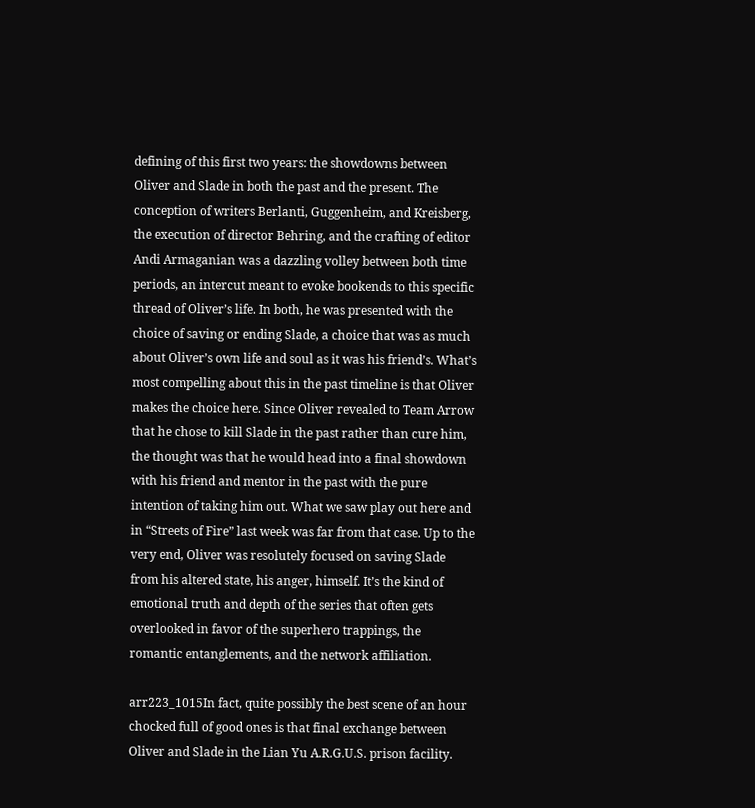defining of this first two years: the showdowns between Oliver and Slade in both the past and the present. The conception of writers Berlanti, Guggenheim, and Kreisberg, the execution of director Behring, and the crafting of editor Andi Armaganian was a dazzling volley between both time periods, an intercut meant to evoke bookends to this specific thread of Oliver’s life. In both, he was presented with the choice of saving or ending Slade, a choice that was as much about Oliver’s own life and soul as it was his friend’s. What’s most compelling about this in the past timeline is that Oliver makes the choice here. Since Oliver revealed to Team Arrow that he chose to kill Slade in the past rather than cure him, the thought was that he would head into a final showdown with his friend and mentor in the past with the pure intention of taking him out. What we saw play out here and in “Streets of Fire” last week was far from that case. Up to the very end, Oliver was resolutely focused on saving Slade from his altered state, his anger, himself. It’s the kind of emotional truth and depth of the series that often gets overlooked in favor of the superhero trappings, the romantic entanglements, and the network affiliation.

arr223_1015In fact, quite possibly the best scene of an hour chocked full of good ones is that final exchange between Oliver and Slade in the Lian Yu A.R.G.U.S. prison facility.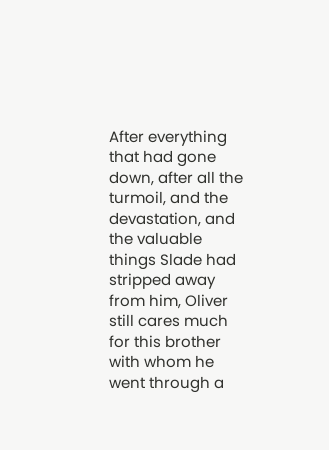After everything that had gone down, after all the turmoil, and the devastation, and the valuable things Slade had stripped away from him, Oliver still cares much for this brother with whom he went through a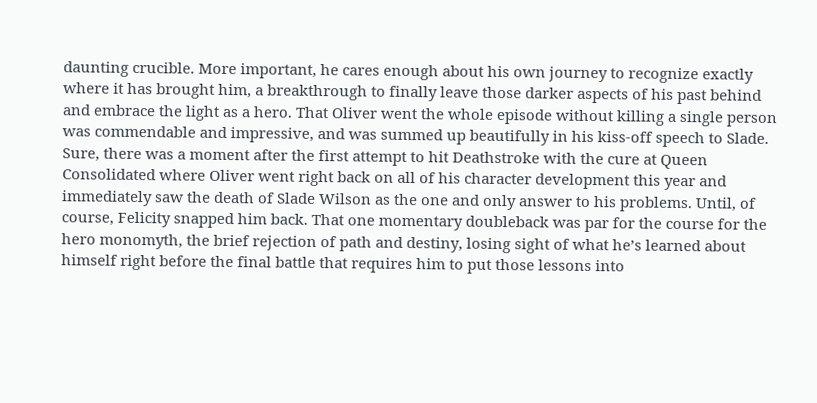daunting crucible. More important, he cares enough about his own journey to recognize exactly where it has brought him, a breakthrough to finally leave those darker aspects of his past behind and embrace the light as a hero. That Oliver went the whole episode without killing a single person was commendable and impressive, and was summed up beautifully in his kiss-off speech to Slade. Sure, there was a moment after the first attempt to hit Deathstroke with the cure at Queen Consolidated where Oliver went right back on all of his character development this year and immediately saw the death of Slade Wilson as the one and only answer to his problems. Until, of course, Felicity snapped him back. That one momentary doubleback was par for the course for the hero monomyth, the brief rejection of path and destiny, losing sight of what he’s learned about himself right before the final battle that requires him to put those lessons into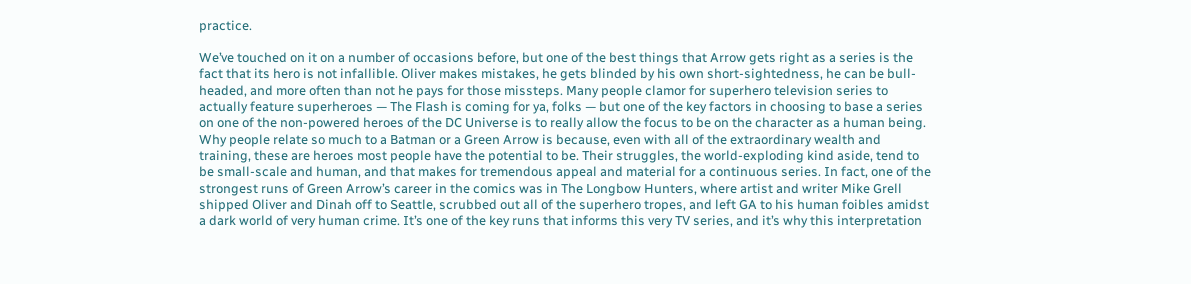practice.

We’ve touched on it on a number of occasions before, but one of the best things that Arrow gets right as a series is the fact that its hero is not infallible. Oliver makes mistakes, he gets blinded by his own short-sightedness, he can be bull-headed, and more often than not he pays for those missteps. Many people clamor for superhero television series to actually feature superheroes — The Flash is coming for ya, folks — but one of the key factors in choosing to base a series on one of the non-powered heroes of the DC Universe is to really allow the focus to be on the character as a human being. Why people relate so much to a Batman or a Green Arrow is because, even with all of the extraordinary wealth and training, these are heroes most people have the potential to be. Their struggles, the world-exploding kind aside, tend to be small-scale and human, and that makes for tremendous appeal and material for a continuous series. In fact, one of the strongest runs of Green Arrow’s career in the comics was in The Longbow Hunters, where artist and writer Mike Grell shipped Oliver and Dinah off to Seattle, scrubbed out all of the superhero tropes, and left GA to his human foibles amidst a dark world of very human crime. It’s one of the key runs that informs this very TV series, and it’s why this interpretation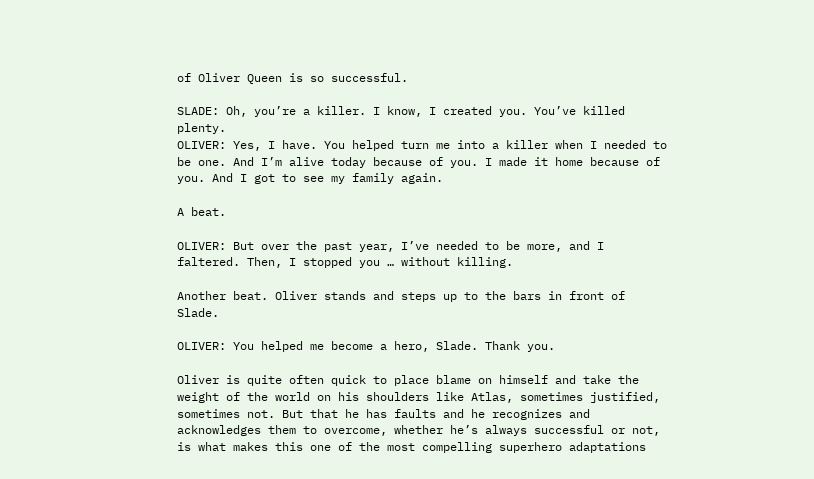of Oliver Queen is so successful.

SLADE: Oh, you’re a killer. I know, I created you. You’ve killed plenty.
OLIVER: Yes, I have. You helped turn me into a killer when I needed to be one. And I’m alive today because of you. I made it home because of you. And I got to see my family again.

A beat.

OLIVER: But over the past year, I’ve needed to be more, and I faltered. Then, I stopped you … without killing.

Another beat. Oliver stands and steps up to the bars in front of Slade.

OLIVER: You helped me become a hero, Slade. Thank you.

Oliver is quite often quick to place blame on himself and take the weight of the world on his shoulders like Atlas, sometimes justified, sometimes not. But that he has faults and he recognizes and acknowledges them to overcome, whether he’s always successful or not, is what makes this one of the most compelling superhero adaptations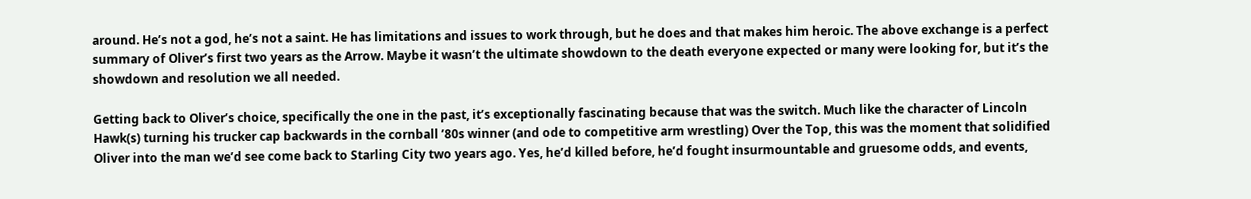around. He’s not a god, he’s not a saint. He has limitations and issues to work through, but he does and that makes him heroic. The above exchange is a perfect summary of Oliver’s first two years as the Arrow. Maybe it wasn’t the ultimate showdown to the death everyone expected or many were looking for, but it’s the showdown and resolution we all needed.

Getting back to Oliver’s choice, specifically the one in the past, it’s exceptionally fascinating because that was the switch. Much like the character of Lincoln Hawk(s) turning his trucker cap backwards in the cornball ’80s winner (and ode to competitive arm wrestling) Over the Top, this was the moment that solidified Oliver into the man we’d see come back to Starling City two years ago. Yes, he’d killed before, he’d fought insurmountable and gruesome odds, and events,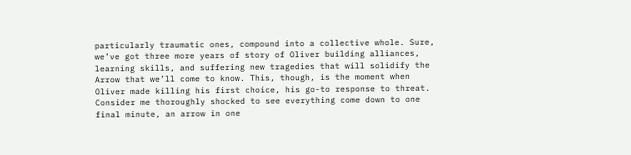particularly traumatic ones, compound into a collective whole. Sure, we’ve got three more years of story of Oliver building alliances, learning skills, and suffering new tragedies that will solidify the Arrow that we’ll come to know. This, though, is the moment when Oliver made killing his first choice, his go-to response to threat. Consider me thoroughly shocked to see everything come down to one final minute, an arrow in one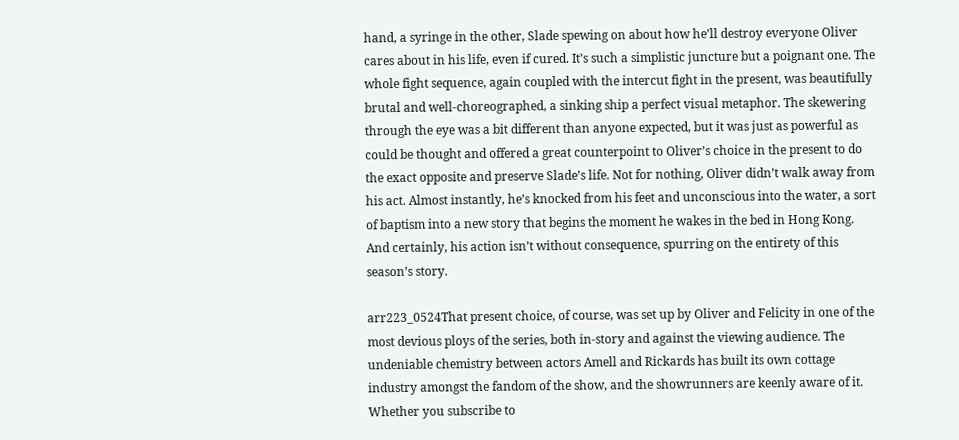hand, a syringe in the other, Slade spewing on about how he’ll destroy everyone Oliver cares about in his life, even if cured. It’s such a simplistic juncture but a poignant one. The whole fight sequence, again coupled with the intercut fight in the present, was beautifully brutal and well-choreographed, a sinking ship a perfect visual metaphor. The skewering through the eye was a bit different than anyone expected, but it was just as powerful as could be thought and offered a great counterpoint to Oliver’s choice in the present to do the exact opposite and preserve Slade’s life. Not for nothing, Oliver didn’t walk away from his act. Almost instantly, he’s knocked from his feet and unconscious into the water, a sort of baptism into a new story that begins the moment he wakes in the bed in Hong Kong. And certainly, his action isn’t without consequence, spurring on the entirety of this season’s story.

arr223_0524That present choice, of course, was set up by Oliver and Felicity in one of the most devious ploys of the series, both in-story and against the viewing audience. The undeniable chemistry between actors Amell and Rickards has built its own cottage industry amongst the fandom of the show, and the showrunners are keenly aware of it. Whether you subscribe to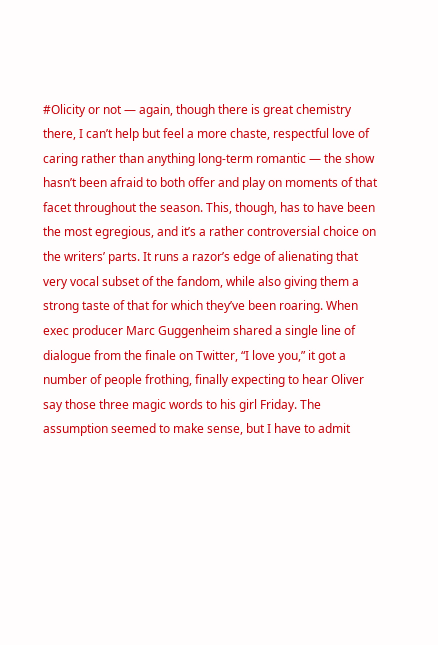#Olicity or not — again, though there is great chemistry there, I can’t help but feel a more chaste, respectful love of caring rather than anything long-term romantic — the show hasn’t been afraid to both offer and play on moments of that facet throughout the season. This, though, has to have been the most egregious, and it’s a rather controversial choice on the writers’ parts. It runs a razor’s edge of alienating that very vocal subset of the fandom, while also giving them a strong taste of that for which they’ve been roaring. When exec producer Marc Guggenheim shared a single line of dialogue from the finale on Twitter, “I love you,” it got a number of people frothing, finally expecting to hear Oliver say those three magic words to his girl Friday. The assumption seemed to make sense, but I have to admit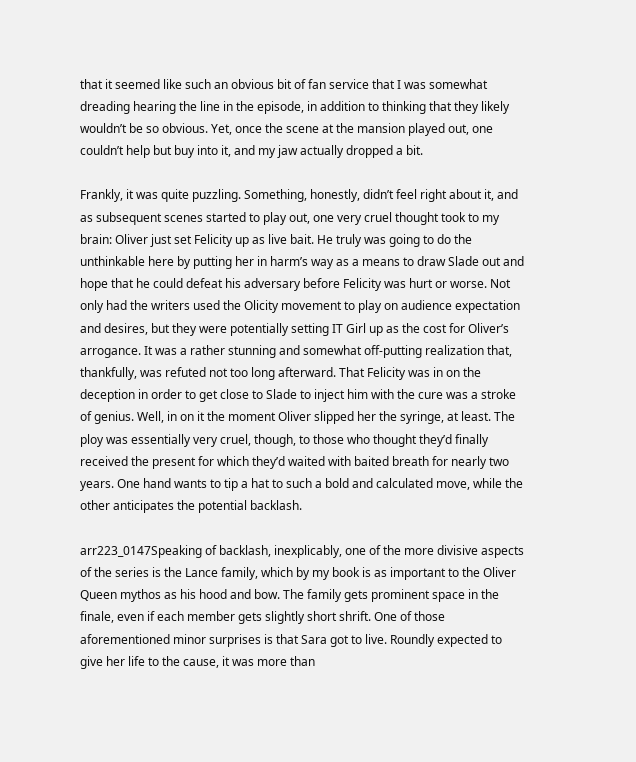that it seemed like such an obvious bit of fan service that I was somewhat dreading hearing the line in the episode, in addition to thinking that they likely wouldn’t be so obvious. Yet, once the scene at the mansion played out, one couldn’t help but buy into it, and my jaw actually dropped a bit.

Frankly, it was quite puzzling. Something, honestly, didn’t feel right about it, and as subsequent scenes started to play out, one very cruel thought took to my brain: Oliver just set Felicity up as live bait. He truly was going to do the unthinkable here by putting her in harm’s way as a means to draw Slade out and hope that he could defeat his adversary before Felicity was hurt or worse. Not only had the writers used the Olicity movement to play on audience expectation and desires, but they were potentially setting IT Girl up as the cost for Oliver’s arrogance. It was a rather stunning and somewhat off-putting realization that, thankfully, was refuted not too long afterward. That Felicity was in on the deception in order to get close to Slade to inject him with the cure was a stroke of genius. Well, in on it the moment Oliver slipped her the syringe, at least. The ploy was essentially very cruel, though, to those who thought they’d finally received the present for which they’d waited with baited breath for nearly two years. One hand wants to tip a hat to such a bold and calculated move, while the other anticipates the potential backlash.

arr223_0147Speaking of backlash, inexplicably, one of the more divisive aspects of the series is the Lance family, which by my book is as important to the Oliver Queen mythos as his hood and bow. The family gets prominent space in the finale, even if each member gets slightly short shrift. One of those aforementioned minor surprises is that Sara got to live. Roundly expected to give her life to the cause, it was more than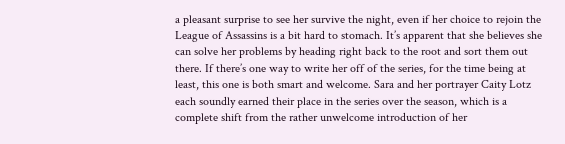a pleasant surprise to see her survive the night, even if her choice to rejoin the League of Assassins is a bit hard to stomach. It’s apparent that she believes she can solve her problems by heading right back to the root and sort them out there. If there’s one way to write her off of the series, for the time being at least, this one is both smart and welcome. Sara and her portrayer Caity Lotz each soundly earned their place in the series over the season, which is a complete shift from the rather unwelcome introduction of her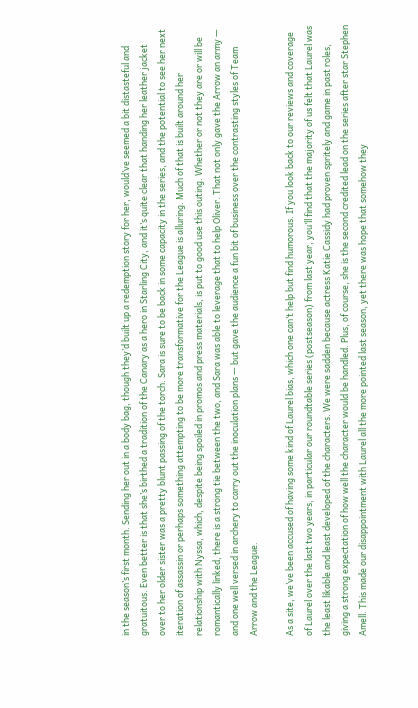in the season’s first month. Sending her out in a body bag, though they’d built up a redemption story for her, would’ve seemed a bit distasteful and gratuitous. Even better is that she’s birthed a tradition of the Canary as a hero in Starling City, and it’s quite clear that handing her leather jacket over to her older sister was a pretty blunt passing of the torch. Sara is sure to be back in some capacity in the series, and the potential to see her next iteration of assassin or perhaps something attempting to be more transformative for the League is alluring. Much of that is built around her relationship with Nyssa, which, despite being spoiled in promos and press materials, is put to good use this outing. Whether or not they are or will be romantically linked, there is a strong tie between the two, and Sara was able to leverage that to help Oliver. That not only gave the Arrow an army — and one well versed in archery to carry out the inoculation plans — but gave the audience a fun bit of business over the contrasting styles of Team Arrow and the League.

As a site, we’ve been accused of having some kind of Laurel bias, which one can’t help but find humorous. If you look back to our reviews and coverage of Laurel over the last two years, in particular our roundtable series (postseason) from last year, you’ll find that the majority of us felt that Laurel was the least likable and least developed of the characters. We were sadden because actress Katie Cassidy had proven spritely and game in past roles, giving a strong expectation of how well the character would be handled. Plus, of course, she is the second credited lead on the series after star Stephen Amell. This made our disappointment with Laurel all the more pointed last season, yet there was hope that somehow they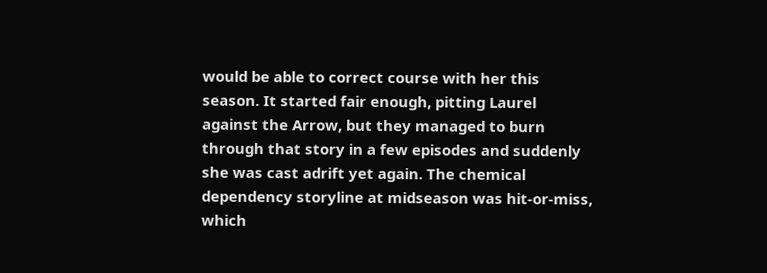would be able to correct course with her this season. It started fair enough, pitting Laurel against the Arrow, but they managed to burn through that story in a few episodes and suddenly she was cast adrift yet again. The chemical dependency storyline at midseason was hit-or-miss, which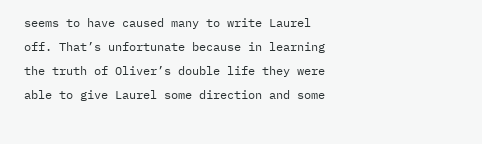seems to have caused many to write Laurel off. That’s unfortunate because in learning the truth of Oliver’s double life they were able to give Laurel some direction and some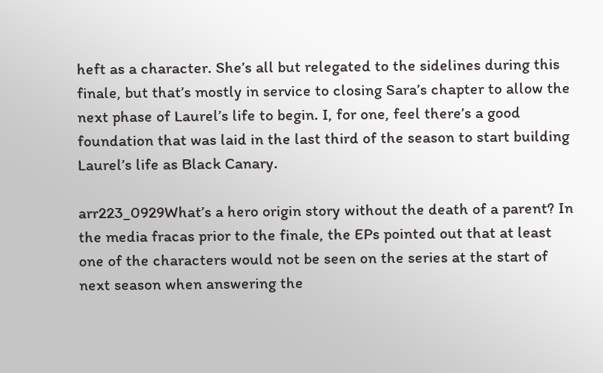heft as a character. She’s all but relegated to the sidelines during this finale, but that’s mostly in service to closing Sara’s chapter to allow the next phase of Laurel’s life to begin. I, for one, feel there’s a good foundation that was laid in the last third of the season to start building Laurel’s life as Black Canary.

arr223_0929What’s a hero origin story without the death of a parent? In the media fracas prior to the finale, the EPs pointed out that at least one of the characters would not be seen on the series at the start of next season when answering the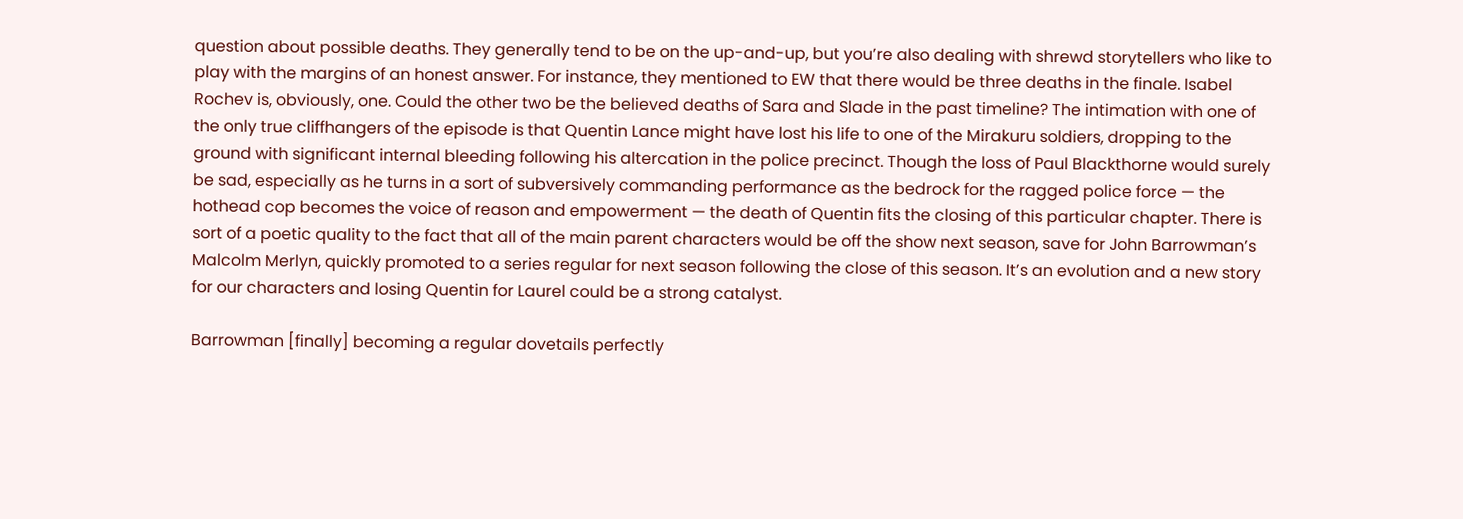question about possible deaths. They generally tend to be on the up-and-up, but you’re also dealing with shrewd storytellers who like to play with the margins of an honest answer. For instance, they mentioned to EW that there would be three deaths in the finale. Isabel Rochev is, obviously, one. Could the other two be the believed deaths of Sara and Slade in the past timeline? The intimation with one of the only true cliffhangers of the episode is that Quentin Lance might have lost his life to one of the Mirakuru soldiers, dropping to the ground with significant internal bleeding following his altercation in the police precinct. Though the loss of Paul Blackthorne would surely be sad, especially as he turns in a sort of subversively commanding performance as the bedrock for the ragged police force — the hothead cop becomes the voice of reason and empowerment — the death of Quentin fits the closing of this particular chapter. There is sort of a poetic quality to the fact that all of the main parent characters would be off the show next season, save for John Barrowman’s Malcolm Merlyn, quickly promoted to a series regular for next season following the close of this season. It’s an evolution and a new story for our characters and losing Quentin for Laurel could be a strong catalyst.

Barrowman [finally] becoming a regular dovetails perfectly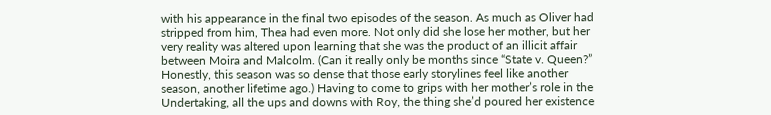with his appearance in the final two episodes of the season. As much as Oliver had stripped from him, Thea had even more. Not only did she lose her mother, but her very reality was altered upon learning that she was the product of an illicit affair between Moira and Malcolm. (Can it really only be months since “State v. Queen?” Honestly, this season was so dense that those early storylines feel like another season, another lifetime ago.) Having to come to grips with her mother’s role in the Undertaking, all the ups and downs with Roy, the thing she’d poured her existence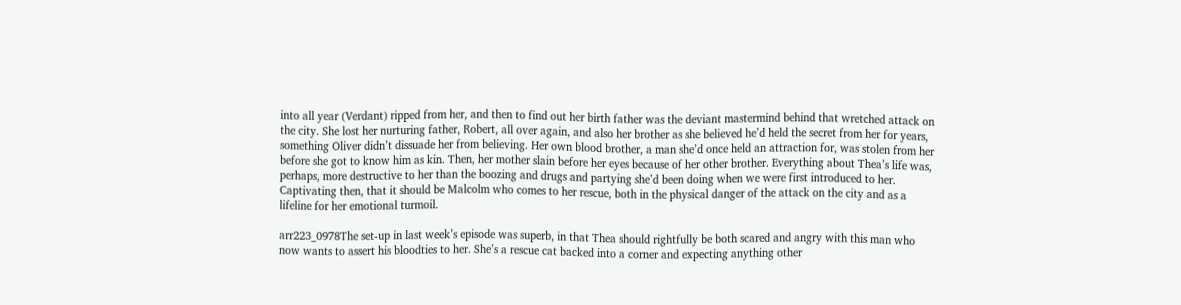into all year (Verdant) ripped from her, and then to find out her birth father was the deviant mastermind behind that wretched attack on the city. She lost her nurturing father, Robert, all over again, and also her brother as she believed he’d held the secret from her for years, something Oliver didn’t dissuade her from believing. Her own blood brother, a man she’d once held an attraction for, was stolen from her before she got to know him as kin. Then, her mother slain before her eyes because of her other brother. Everything about Thea’s life was, perhaps, more destructive to her than the boozing and drugs and partying she’d been doing when we were first introduced to her. Captivating then, that it should be Malcolm who comes to her rescue, both in the physical danger of the attack on the city and as a lifeline for her emotional turmoil.

arr223_0978The set-up in last week’s episode was superb, in that Thea should rightfully be both scared and angry with this man who now wants to assert his bloodties to her. She’s a rescue cat backed into a corner and expecting anything other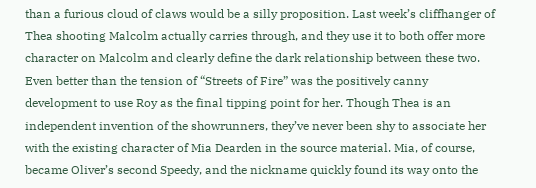than a furious cloud of claws would be a silly proposition. Last week’s cliffhanger of Thea shooting Malcolm actually carries through, and they use it to both offer more character on Malcolm and clearly define the dark relationship between these two. Even better than the tension of “Streets of Fire” was the positively canny development to use Roy as the final tipping point for her. Though Thea is an independent invention of the showrunners, they’ve never been shy to associate her with the existing character of Mia Dearden in the source material. Mia, of course, became Oliver’s second Speedy, and the nickname quickly found its way onto the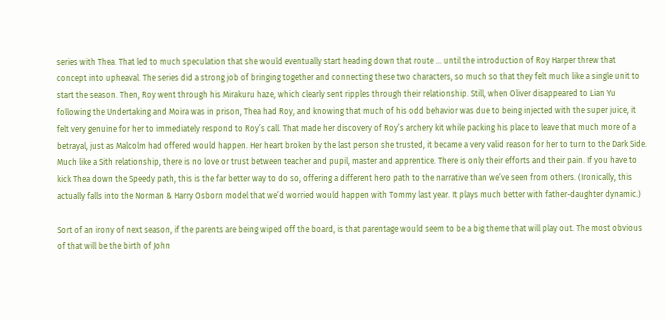series with Thea. That led to much speculation that she would eventually start heading down that route … until the introduction of Roy Harper threw that concept into upheaval. The series did a strong job of bringing together and connecting these two characters, so much so that they felt much like a single unit to start the season. Then, Roy went through his Mirakuru haze, which clearly sent ripples through their relationship. Still, when Oliver disappeared to Lian Yu following the Undertaking and Moira was in prison, Thea had Roy, and knowing that much of his odd behavior was due to being injected with the super juice, it felt very genuine for her to immediately respond to Roy’s call. That made her discovery of Roy’s archery kit while packing his place to leave that much more of a betrayal, just as Malcolm had offered would happen. Her heart broken by the last person she trusted, it became a very valid reason for her to turn to the Dark Side. Much like a Sith relationship, there is no love or trust between teacher and pupil, master and apprentice. There is only their efforts and their pain. If you have to kick Thea down the Speedy path, this is the far better way to do so, offering a different hero path to the narrative than we’ve seen from others. (Ironically, this actually falls into the Norman & Harry Osborn model that we’d worried would happen with Tommy last year. It plays much better with father-daughter dynamic.)

Sort of an irony of next season, if the parents are being wiped off the board, is that parentage would seem to be a big theme that will play out. The most obvious of that will be the birth of John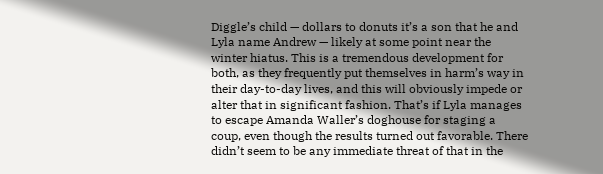Diggle’s child — dollars to donuts it’s a son that he and Lyla name Andrew — likely at some point near the winter hiatus. This is a tremendous development for both, as they frequently put themselves in harm’s way in their day-to-day lives, and this will obviously impede or alter that in significant fashion. That’s if Lyla manages to escape Amanda Waller’s doghouse for staging a coup, even though the results turned out favorable. There didn’t seem to be any immediate threat of that in the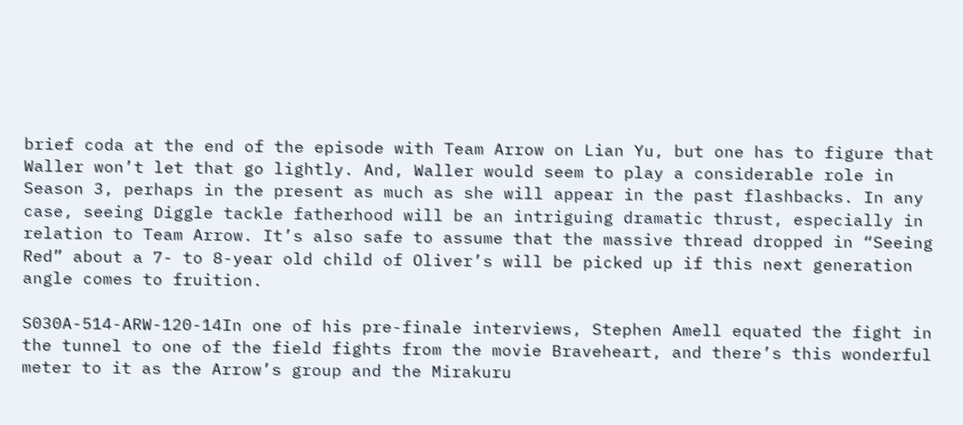brief coda at the end of the episode with Team Arrow on Lian Yu, but one has to figure that Waller won’t let that go lightly. And, Waller would seem to play a considerable role in Season 3, perhaps in the present as much as she will appear in the past flashbacks. In any case, seeing Diggle tackle fatherhood will be an intriguing dramatic thrust, especially in relation to Team Arrow. It’s also safe to assume that the massive thread dropped in “Seeing Red” about a 7- to 8-year old child of Oliver’s will be picked up if this next generation angle comes to fruition.

S030A-514-ARW-120-14In one of his pre-finale interviews, Stephen Amell equated the fight in the tunnel to one of the field fights from the movie Braveheart, and there’s this wonderful meter to it as the Arrow’s group and the Mirakuru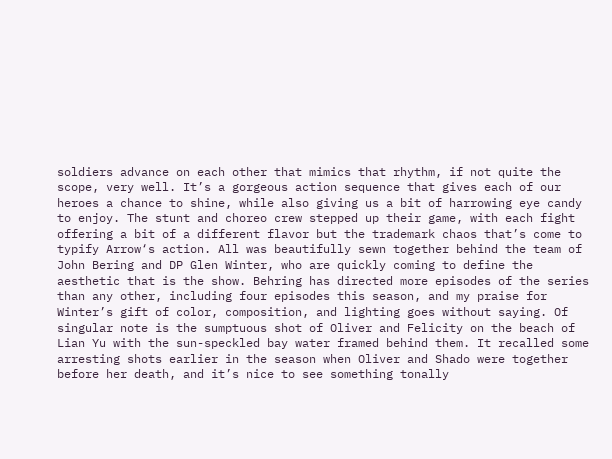soldiers advance on each other that mimics that rhythm, if not quite the scope, very well. It’s a gorgeous action sequence that gives each of our heroes a chance to shine, while also giving us a bit of harrowing eye candy to enjoy. The stunt and choreo crew stepped up their game, with each fight offering a bit of a different flavor but the trademark chaos that’s come to typify Arrow‘s action. All was beautifully sewn together behind the team of John Bering and DP Glen Winter, who are quickly coming to define the aesthetic that is the show. Behring has directed more episodes of the series than any other, including four episodes this season, and my praise for Winter’s gift of color, composition, and lighting goes without saying. Of singular note is the sumptuous shot of Oliver and Felicity on the beach of Lian Yu with the sun-speckled bay water framed behind them. It recalled some arresting shots earlier in the season when Oliver and Shado were together before her death, and it’s nice to see something tonally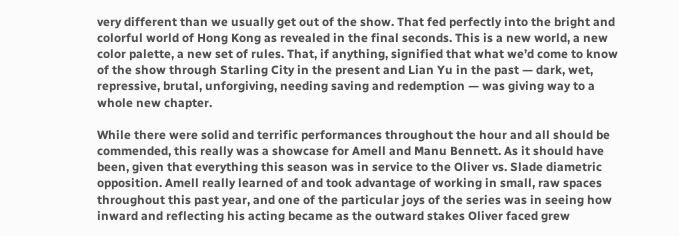very different than we usually get out of the show. That fed perfectly into the bright and colorful world of Hong Kong as revealed in the final seconds. This is a new world, a new color palette, a new set of rules. That, if anything, signified that what we’d come to know of the show through Starling City in the present and Lian Yu in the past — dark, wet, repressive, brutal, unforgiving, needing saving and redemption — was giving way to a whole new chapter.

While there were solid and terrific performances throughout the hour and all should be commended, this really was a showcase for Amell and Manu Bennett. As it should have been, given that everything this season was in service to the Oliver vs. Slade diametric opposition. Amell really learned of and took advantage of working in small, raw spaces throughout this past year, and one of the particular joys of the series was in seeing how inward and reflecting his acting became as the outward stakes Oliver faced grew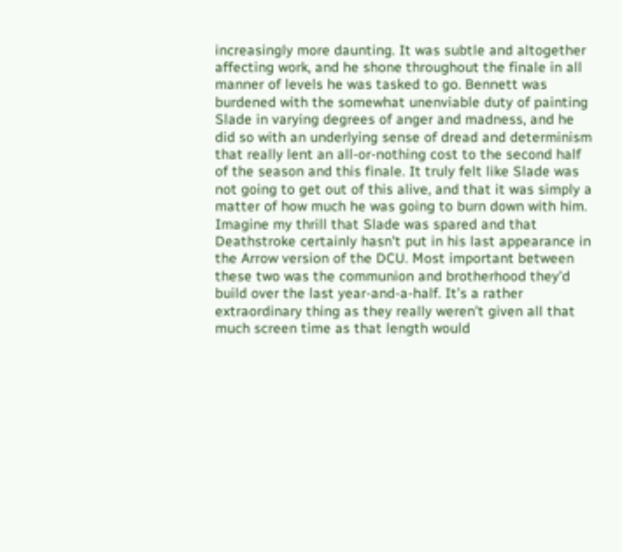increasingly more daunting. It was subtle and altogether affecting work, and he shone throughout the finale in all manner of levels he was tasked to go. Bennett was burdened with the somewhat unenviable duty of painting Slade in varying degrees of anger and madness, and he did so with an underlying sense of dread and determinism that really lent an all-or-nothing cost to the second half of the season and this finale. It truly felt like Slade was not going to get out of this alive, and that it was simply a matter of how much he was going to burn down with him. Imagine my thrill that Slade was spared and that Deathstroke certainly hasn’t put in his last appearance in the Arrow version of the DCU. Most important between these two was the communion and brotherhood they’d build over the last year-and-a-half. It’s a rather extraordinary thing as they really weren’t given all that much screen time as that length would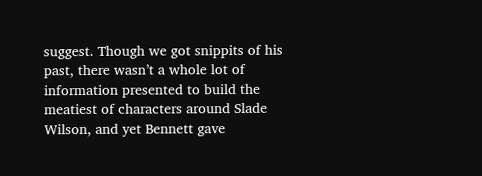suggest. Though we got snippits of his past, there wasn’t a whole lot of information presented to build the meatiest of characters around Slade Wilson, and yet Bennett gave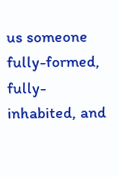us someone fully-formed, fully-inhabited, and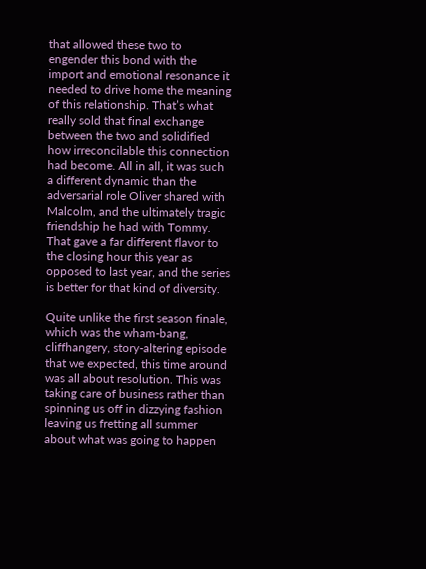that allowed these two to engender this bond with the import and emotional resonance it needed to drive home the meaning of this relationship. That’s what really sold that final exchange between the two and solidified how irreconcilable this connection had become. All in all, it was such a different dynamic than the adversarial role Oliver shared with Malcolm, and the ultimately tragic friendship he had with Tommy. That gave a far different flavor to the closing hour this year as opposed to last year, and the series is better for that kind of diversity.

Quite unlike the first season finale, which was the wham-bang, cliffhangery, story-altering episode that we expected, this time around was all about resolution. This was taking care of business rather than spinning us off in dizzying fashion leaving us fretting all summer about what was going to happen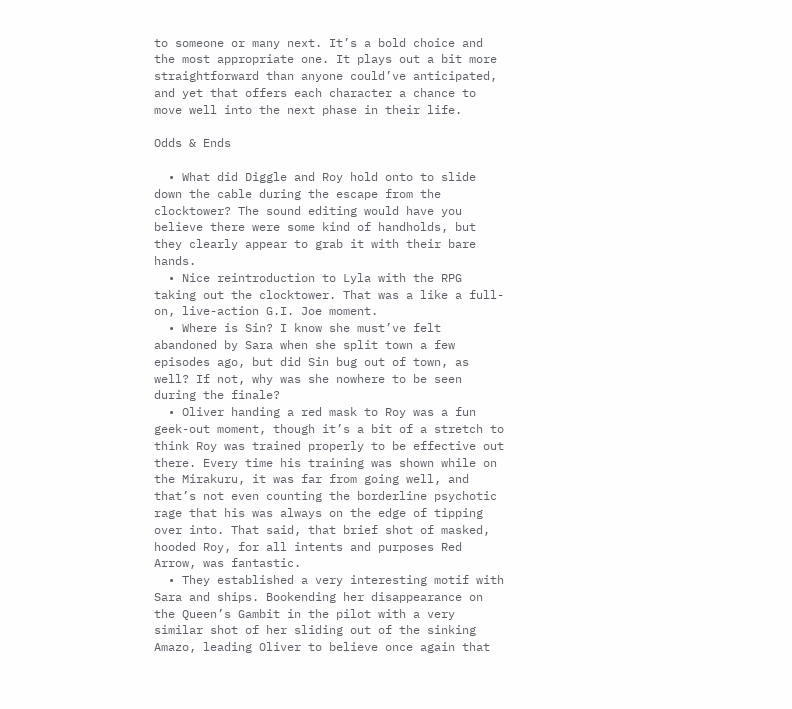to someone or many next. It’s a bold choice and the most appropriate one. It plays out a bit more straightforward than anyone could’ve anticipated, and yet that offers each character a chance to move well into the next phase in their life.

Odds & Ends

  • What did Diggle and Roy hold onto to slide down the cable during the escape from the clocktower? The sound editing would have you believe there were some kind of handholds, but they clearly appear to grab it with their bare hands.
  • Nice reintroduction to Lyla with the RPG taking out the clocktower. That was a like a full-on, live-action G.I. Joe moment.
  • Where is Sin? I know she must’ve felt abandoned by Sara when she split town a few episodes ago, but did Sin bug out of town, as well? If not, why was she nowhere to be seen during the finale?
  • Oliver handing a red mask to Roy was a fun geek-out moment, though it’s a bit of a stretch to think Roy was trained properly to be effective out there. Every time his training was shown while on the Mirakuru, it was far from going well, and that’s not even counting the borderline psychotic rage that his was always on the edge of tipping over into. That said, that brief shot of masked, hooded Roy, for all intents and purposes Red Arrow, was fantastic.
  • They established a very interesting motif with Sara and ships. Bookending her disappearance on the Queen’s Gambit in the pilot with a very similar shot of her sliding out of the sinking Amazo, leading Oliver to believe once again that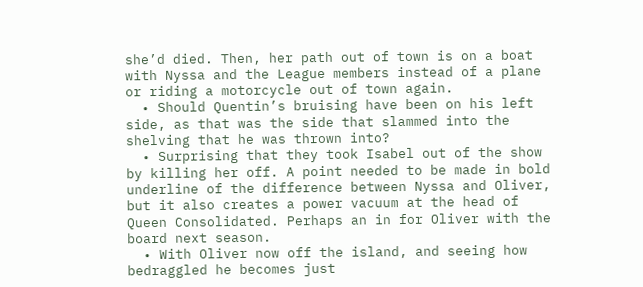she’d died. Then, her path out of town is on a boat with Nyssa and the League members instead of a plane or riding a motorcycle out of town again.
  • Should Quentin’s bruising have been on his left side, as that was the side that slammed into the shelving that he was thrown into?
  • Surprising that they took Isabel out of the show by killing her off. A point needed to be made in bold underline of the difference between Nyssa and Oliver, but it also creates a power vacuum at the head of Queen Consolidated. Perhaps an in for Oliver with the board next season.
  • With Oliver now off the island, and seeing how bedraggled he becomes just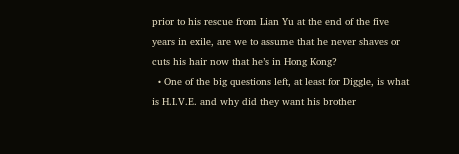prior to his rescue from Lian Yu at the end of the five years in exile, are we to assume that he never shaves or cuts his hair now that he’s in Hong Kong?
  • One of the big questions left, at least for Diggle, is what is H.I.V.E. and why did they want his brother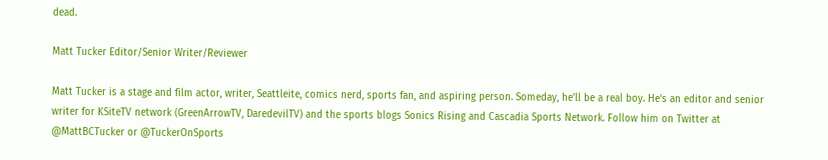dead.

Matt Tucker Editor/Senior Writer/Reviewer

Matt Tucker is a stage and film actor, writer, Seattleite, comics nerd, sports fan, and aspiring person. Someday, he’ll be a real boy. He's an editor and senior writer for KSiteTV network (GreenArrowTV, DaredevilTV) and the sports blogs Sonics Rising and Cascadia Sports Network. Follow him on Twitter at @MattBCTucker or @TuckerOnSports